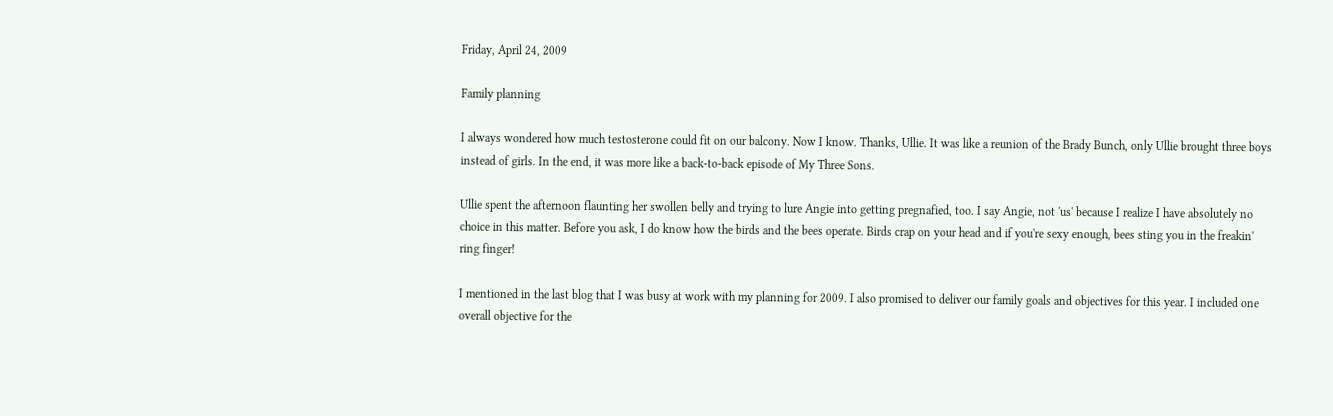Friday, April 24, 2009

Family planning

I always wondered how much testosterone could fit on our balcony. Now I know. Thanks, Ullie. It was like a reunion of the Brady Bunch, only Ullie brought three boys instead of girls. In the end, it was more like a back-to-back episode of My Three Sons.

Ullie spent the afternoon flaunting her swollen belly and trying to lure Angie into getting pregnafied, too. I say Angie, not 'us' because I realize I have absolutely no choice in this matter. Before you ask, I do know how the birds and the bees operate. Birds crap on your head and if you're sexy enough, bees sting you in the freakin' ring finger!

I mentioned in the last blog that I was busy at work with my planning for 2009. I also promised to deliver our family goals and objectives for this year. I included one overall objective for the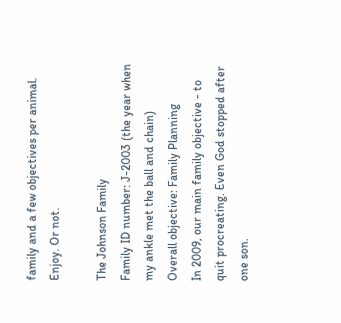family and a few objectives per animal. Enjoy. Or not.

The Johnson Family
Family ID number: J-2003 (the year when my ankle met the ball and chain)
Overall objective: Family Planning
In 2009, our main family objective - to quit procreating. Even God stopped after one son.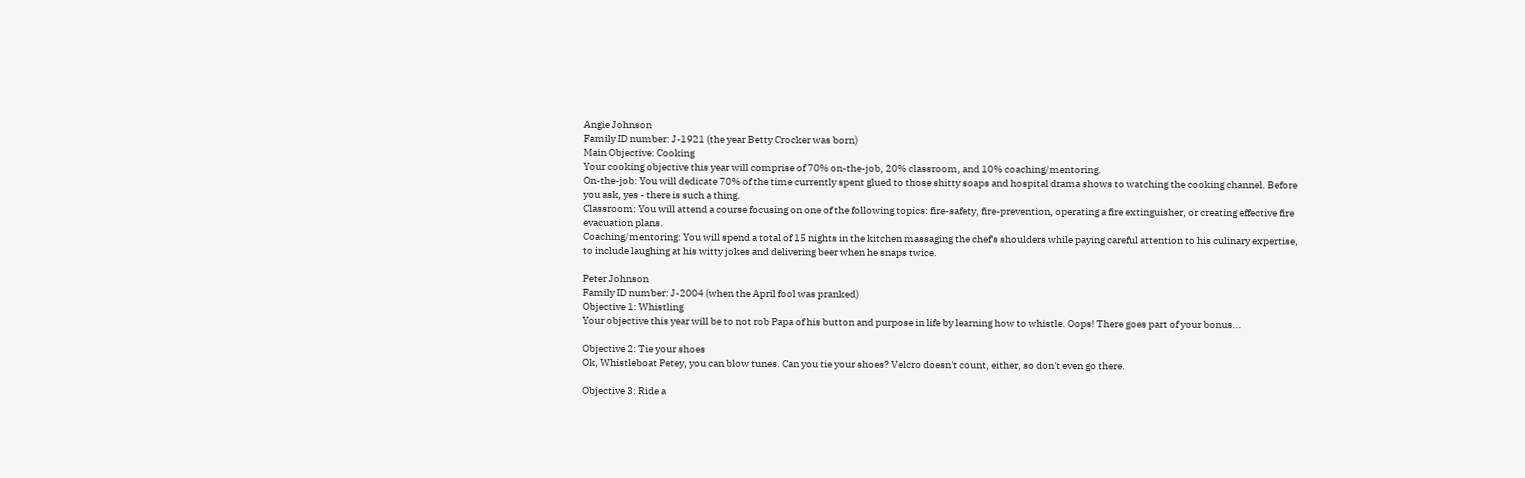Angie Johnson
Family ID number: J-1921 (the year Betty Crocker was born)
Main Objective: Cooking
Your cooking objective this year will comprise of 70% on-the-job, 20% classroom, and 10% coaching/mentoring.
On-the-job: You will dedicate 70% of the time currently spent glued to those shitty soaps and hospital drama shows to watching the cooking channel. Before you ask, yes - there is such a thing.
Classroom: You will attend a course focusing on one of the following topics: fire-safety, fire-prevention, operating a fire extinguisher, or creating effective fire evacuation plans.
Coaching/mentoring: You will spend a total of 15 nights in the kitchen massaging the chef's shoulders while paying careful attention to his culinary expertise, to include laughing at his witty jokes and delivering beer when he snaps twice.

Peter Johnson
Family ID number: J-2004 (when the April fool was pranked)
Objective 1: Whistling
Your objective this year will be to not rob Papa of his button and purpose in life by learning how to whistle. Oops! There goes part of your bonus...

Objective 2: Tie your shoes
Ok, Whistleboat Petey, you can blow tunes. Can you tie your shoes? Velcro doesn't count, either, so don't even go there.

Objective 3: Ride a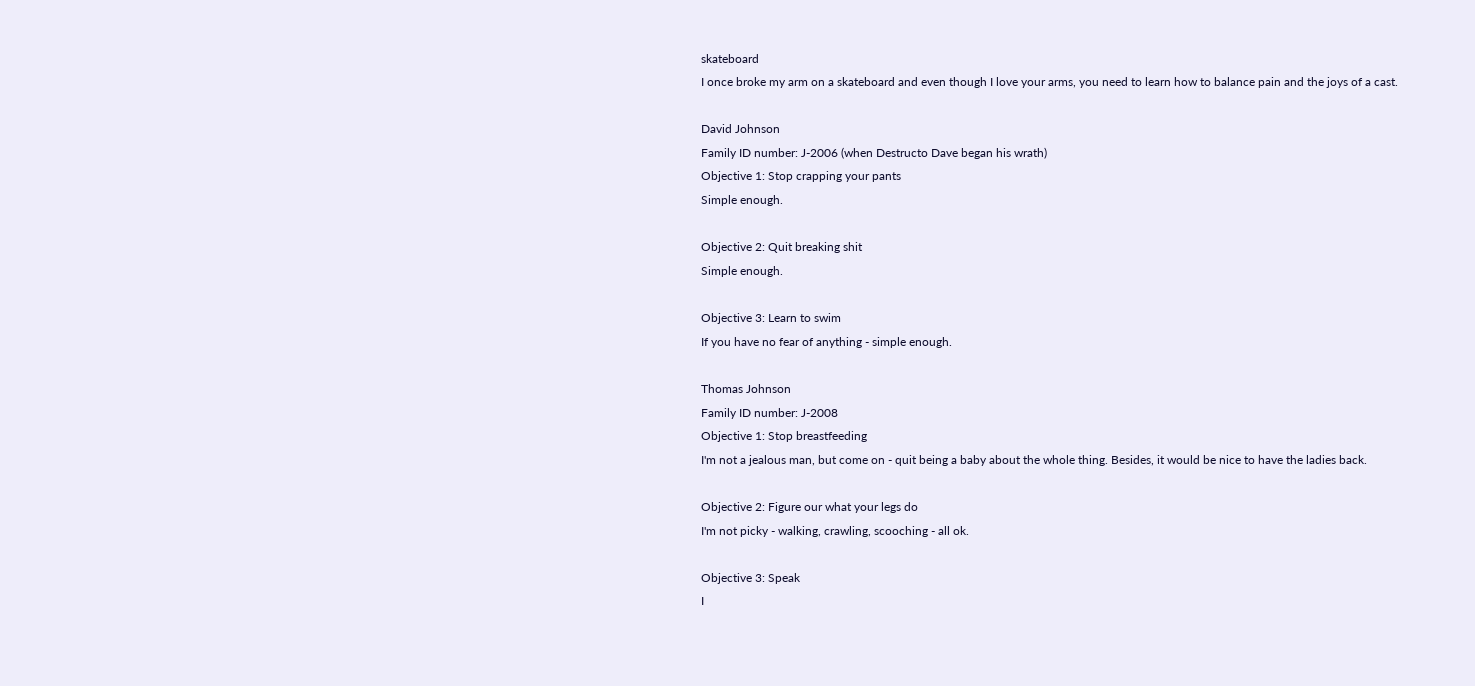skateboard
I once broke my arm on a skateboard and even though I love your arms, you need to learn how to balance pain and the joys of a cast.

David Johnson
Family ID number: J-2006 (when Destructo Dave began his wrath)
Objective 1: Stop crapping your pants
Simple enough.

Objective 2: Quit breaking shit
Simple enough.

Objective 3: Learn to swim
If you have no fear of anything - simple enough.

Thomas Johnson
Family ID number: J-2008
Objective 1: Stop breastfeeding
I'm not a jealous man, but come on - quit being a baby about the whole thing. Besides, it would be nice to have the ladies back.

Objective 2: Figure our what your legs do
I'm not picky - walking, crawling, scooching - all ok.

Objective 3: Speak
I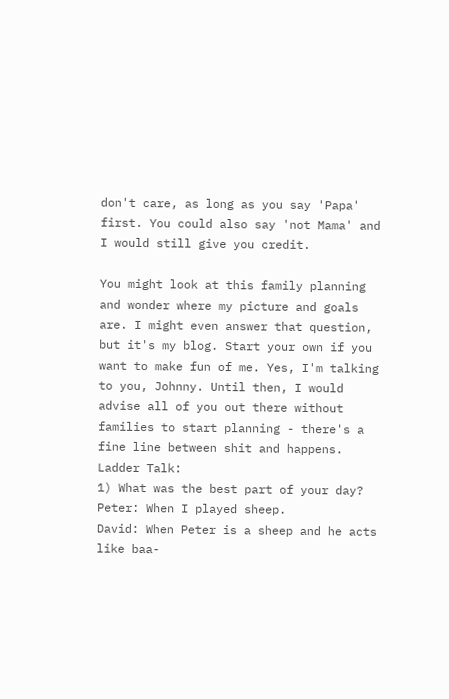don't care, as long as you say 'Papa' first. You could also say 'not Mama' and I would still give you credit.

You might look at this family planning and wonder where my picture and goals are. I might even answer that question, but it's my blog. Start your own if you want to make fun of me. Yes, I'm talking to you, Johnny. Until then, I would advise all of you out there without families to start planning - there's a fine line between shit and happens.
Ladder Talk:
1) What was the best part of your day?
Peter: When I played sheep.
David: When Peter is a sheep and he acts like baa-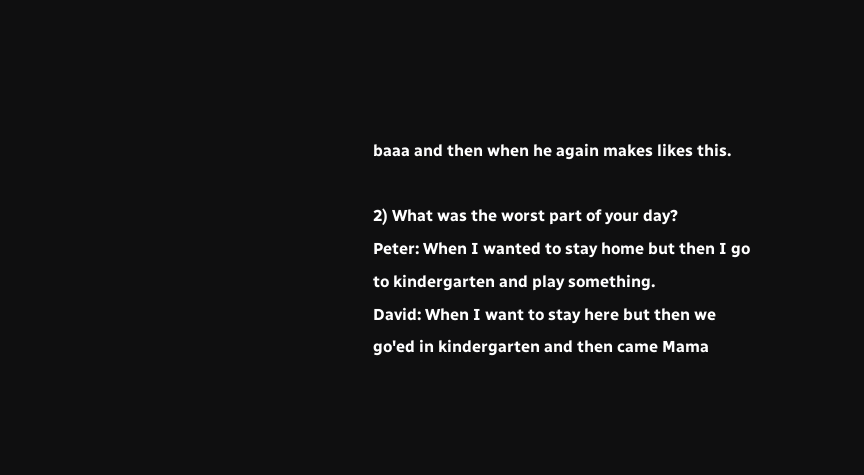baaa and then when he again makes likes this.

2) What was the worst part of your day?
Peter: When I wanted to stay home but then I go to kindergarten and play something.
David: When I want to stay here but then we go'ed in kindergarten and then came Mama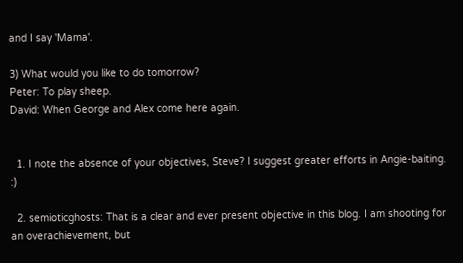and I say 'Mama'.

3) What would you like to do tomorrow?
Peter: To play sheep.
David: When George and Alex come here again.


  1. I note the absence of your objectives, Steve? I suggest greater efforts in Angie-baiting. :)

  2. semioticghosts: That is a clear and ever present objective in this blog. I am shooting for an overachievement, but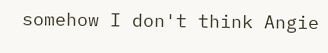somehow I don't think Angie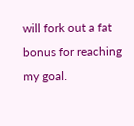will fork out a fat bonus for reaching my goal.